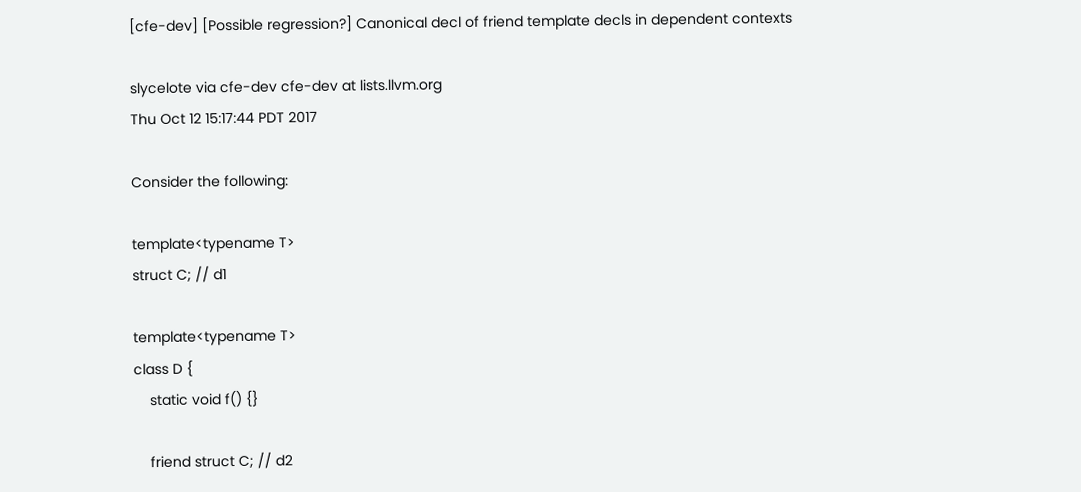[cfe-dev] [Possible regression?] Canonical decl of friend template decls in dependent contexts

slycelote via cfe-dev cfe-dev at lists.llvm.org
Thu Oct 12 15:17:44 PDT 2017

Consider the following:

template<typename T>
struct C; // d1

template<typename T>
class D {
    static void f() {}

    friend struct C; // d2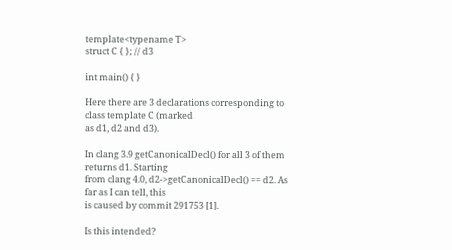template<typename T>
struct C { }; // d3

int main() { }

Here there are 3 declarations corresponding to class template C (marked
as d1, d2 and d3).

In clang 3.9 getCanonicalDecl() for all 3 of them returns d1. Starting
from clang 4.0, d2->getCanonicalDecl() == d2. As far as I can tell, this
is caused by commit 291753 [1].

Is this intended?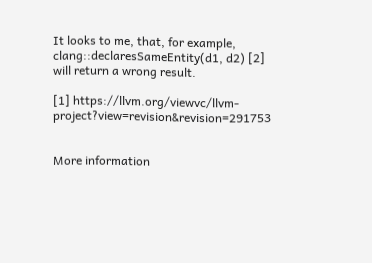It looks to me, that, for example,
clang::declaresSameEntity(d1, d2) [2] will return a wrong result.

[1] https://llvm.org/viewvc/llvm-project?view=revision&revision=291753


More information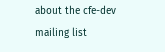about the cfe-dev mailing list